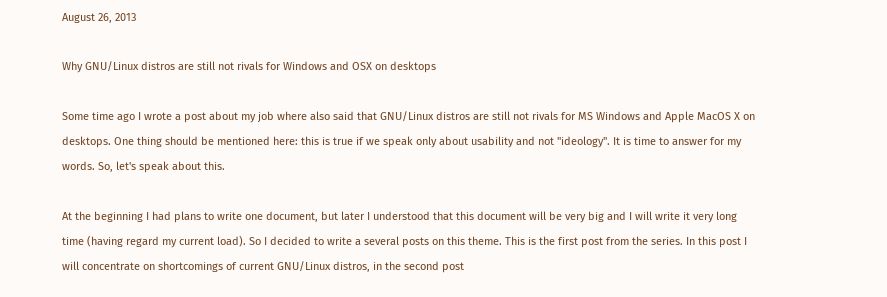August 26, 2013

Why GNU/Linux distros are still not rivals for Windows and OSX on desktops

Some time ago I wrote a post about my job where also said that GNU/Linux distros are still not rivals for MS Windows and Apple MacOS X on desktops. One thing should be mentioned here: this is true if we speak only about usability and not "ideology". It is time to answer for my words. So, let's speak about this.

At the beginning I had plans to write one document, but later I understood that this document will be very big and I will write it very long time (having regard my current load). So I decided to write a several posts on this theme. This is the first post from the series. In this post I will concentrate on shortcomings of current GNU/Linux distros, in the second post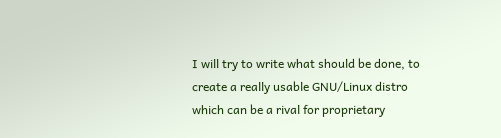I will try to write what should be done, to create a really usable GNU/Linux distro which can be a rival for proprietary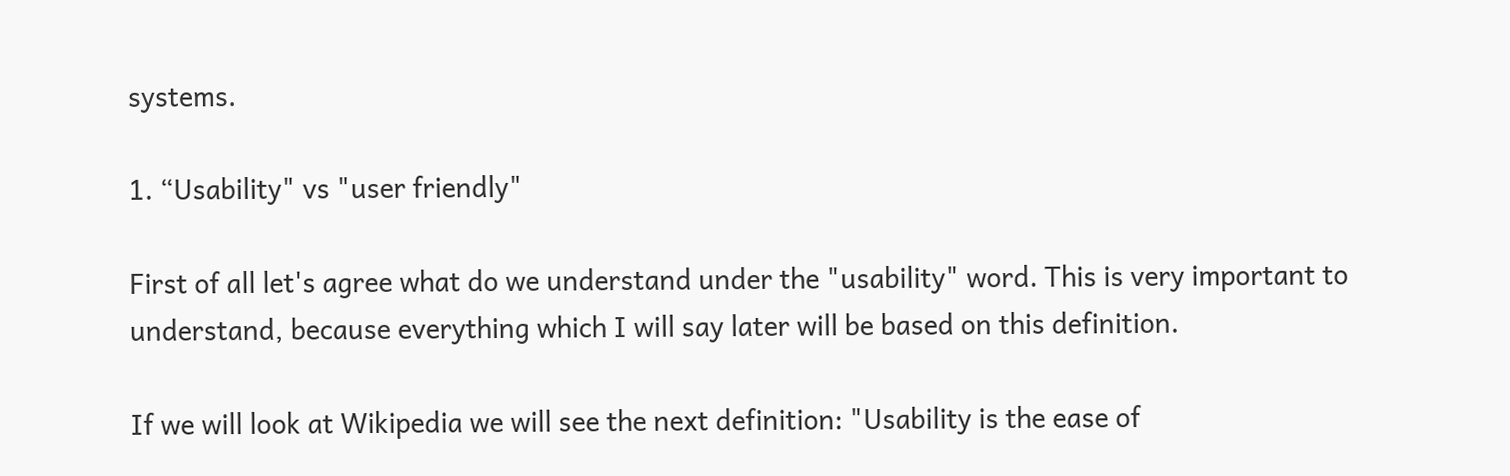systems.

1. “Usability" vs "user friendly"

First of all let's agree what do we understand under the "usability" word. This is very important to understand, because everything which I will say later will be based on this definition.

If we will look at Wikipedia we will see the next definition: "Usability is the ease of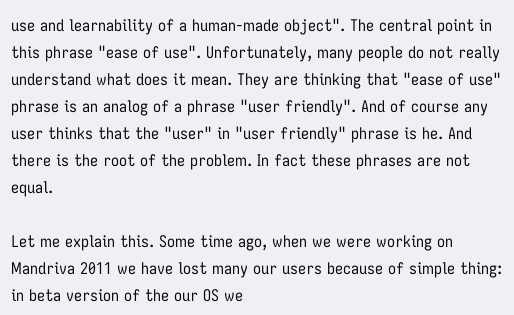use and learnability of a human-made object". The central point in this phrase "ease of use". Unfortunately, many people do not really understand what does it mean. They are thinking that "ease of use" phrase is an analog of a phrase "user friendly". And of course any user thinks that the "user" in "user friendly" phrase is he. And there is the root of the problem. In fact these phrases are not equal.

Let me explain this. Some time ago, when we were working on Mandriva 2011 we have lost many our users because of simple thing: in beta version of the our OS we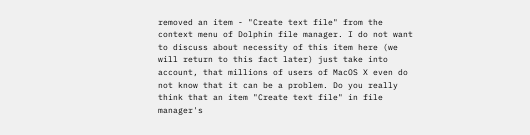removed an item - "Create text file" from the context menu of Dolphin file manager. I do not want to discuss about necessity of this item here (we will return to this fact later) just take into account, that millions of users of MacOS X even do not know that it can be a problem. Do you really think that an item "Create text file" in file manager's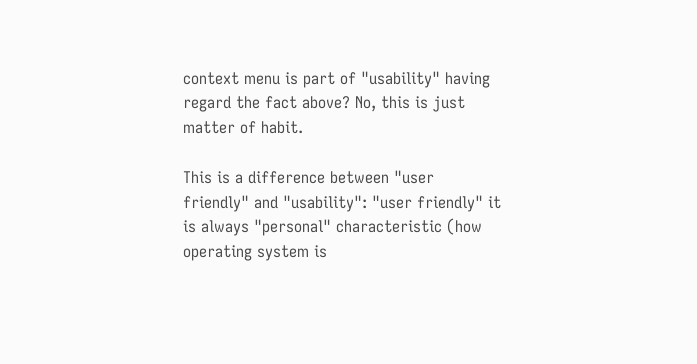context menu is part of "usability" having regard the fact above? No, this is just matter of habit.

This is a difference between "user friendly" and "usability": "user friendly" it is always "personal" characteristic (how operating system is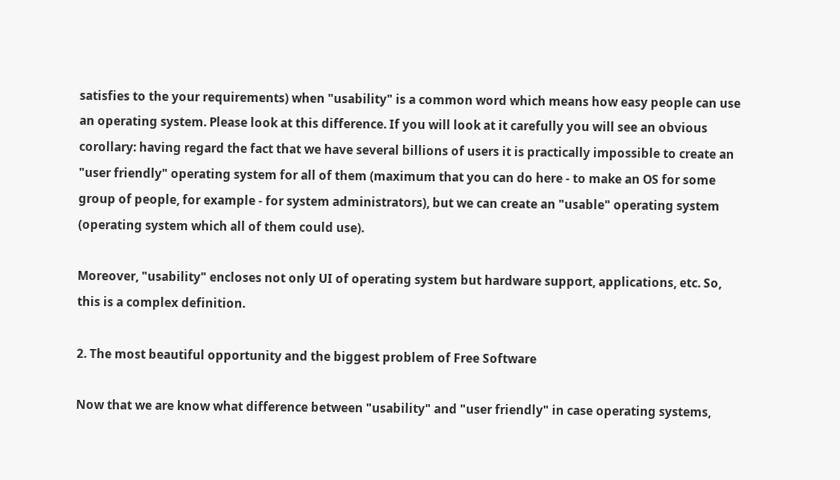satisfies to the your requirements) when "usability" is a common word which means how easy people can use an operating system. Please look at this difference. If you will look at it carefully you will see an obvious corollary: having regard the fact that we have several billions of users it is practically impossible to create an "user friendly" operating system for all of them (maximum that you can do here - to make an OS for some group of people, for example - for system administrators), but we can create an "usable" operating system (operating system which all of them could use).

Moreover, "usability" encloses not only UI of operating system but hardware support, applications, etc. So, this is a complex definition.

2. The most beautiful opportunity and the biggest problem of Free Software

Now that we are know what difference between "usability" and "user friendly" in case operating systems,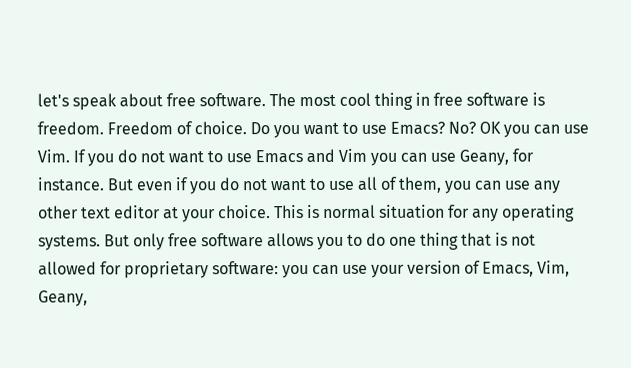let's speak about free software. The most cool thing in free software is freedom. Freedom of choice. Do you want to use Emacs? No? OK you can use Vim. If you do not want to use Emacs and Vim you can use Geany, for instance. But even if you do not want to use all of them, you can use any other text editor at your choice. This is normal situation for any operating systems. But only free software allows you to do one thing that is not allowed for proprietary software: you can use your version of Emacs, Vim, Geany,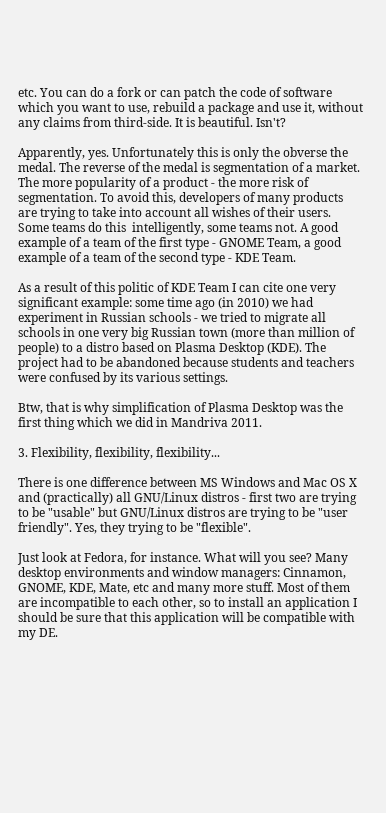etc. You can do a fork or can patch the code of software which you want to use, rebuild a package and use it, without any claims from third-side. It is beautiful. Isn't?

Apparently, yes. Unfortunately this is only the obverse the medal. The reverse of the medal is segmentation of a market. The more popularity of a product - the more risk of segmentation. To avoid this, developers of many products are trying to take into account all wishes of their users. Some teams do this  intelligently, some teams not. A good example of a team of the first type - GNOME Team, a good example of a team of the second type - KDE Team.

As a result of this politic of KDE Team I can cite one very significant example: some time ago (in 2010) we had experiment in Russian schools - we tried to migrate all schools in one very big Russian town (more than million of people) to a distro based on Plasma Desktop (KDE). The project had to be abandoned because students and teachers were confused by its various settings.

Btw, that is why simplification of Plasma Desktop was the first thing which we did in Mandriva 2011.

3. Flexibility, flexibility, flexibility...

There is one difference between MS Windows and Mac OS X and (practically) all GNU/Linux distros - first two are trying to be "usable" but GNU/Linux distros are trying to be "user friendly". Yes, they trying to be "flexible".

Just look at Fedora, for instance. What will you see? Many desktop environments and window managers: Cinnamon, GNOME, KDE, Mate, etc and many more stuff. Most of them are incompatible to each other, so to install an application I should be sure that this application will be compatible with my DE.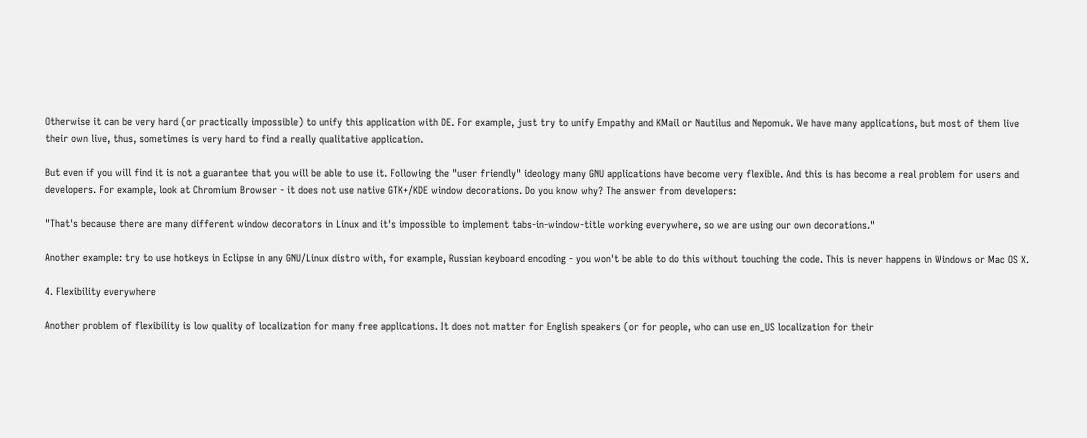Otherwise it can be very hard (or practically impossible) to unify this application with DE. For example, just try to unify Empathy and KMail or Nautilus and Nepomuk. We have many applications, but most of them live their own live, thus, sometimes is very hard to find a really qualitative application.

But even if you will find it is not a guarantee that you will be able to use it. Following the "user friendly" ideology many GNU applications have become very flexible. And this is has become a real problem for users and developers. For example, look at Chromium Browser - it does not use native GTK+/KDE window decorations. Do you know why? The answer from developers:

"That's because there are many different window decorators in Linux and it's impossible to implement tabs-in-window-title working everywhere, so we are using our own decorations."

Another example: try to use hotkeys in Eclipse in any GNU/Linux distro with, for example, Russian keyboard encoding - you won't be able to do this without touching the code. This is never happens in Windows or Mac OS X.

4. Flexibility everywhere

Another problem of flexibility is low quality of localization for many free applications. It does not matter for English speakers (or for people, who can use en_US localization for their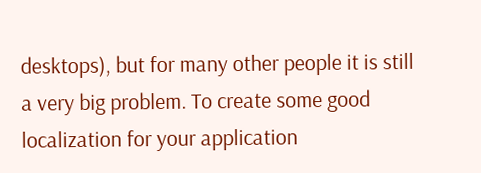desktops), but for many other people it is still a very big problem. To create some good localization for your application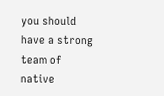you should have a strong team of native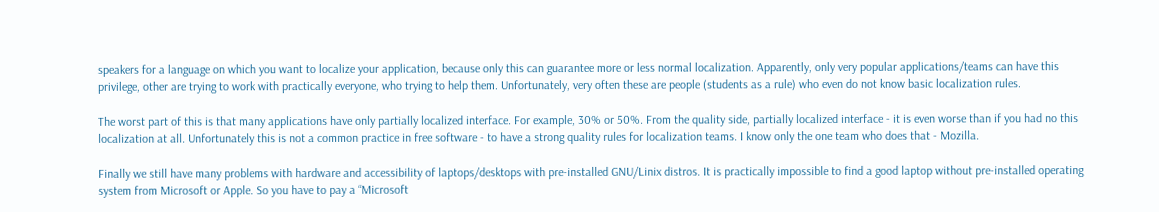speakers for a language on which you want to localize your application, because only this can guarantee more or less normal localization. Apparently, only very popular applications/teams can have this privilege, other are trying to work with practically everyone, who trying to help them. Unfortunately, very often these are people (students as a rule) who even do not know basic localization rules.

The worst part of this is that many applications have only partially localized interface. For example, 30% or 50%. From the quality side, partially localized interface - it is even worse than if you had no this localization at all. Unfortunately this is not a common practice in free software - to have a strong quality rules for localization teams. I know only the one team who does that - Mozilla.

Finally we still have many problems with hardware and accessibility of laptops/desktops with pre-installed GNU/Linix distros. It is practically impossible to find a good laptop without pre-installed operating system from Microsoft or Apple. So you have to pay a “Microsoft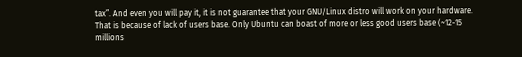tax”. And even you will pay it, it is not guarantee that your GNU/Linux distro will work on your hardware. That is because of lack of users base. Only Ubuntu can boast of more or less good users base (~12-15 millions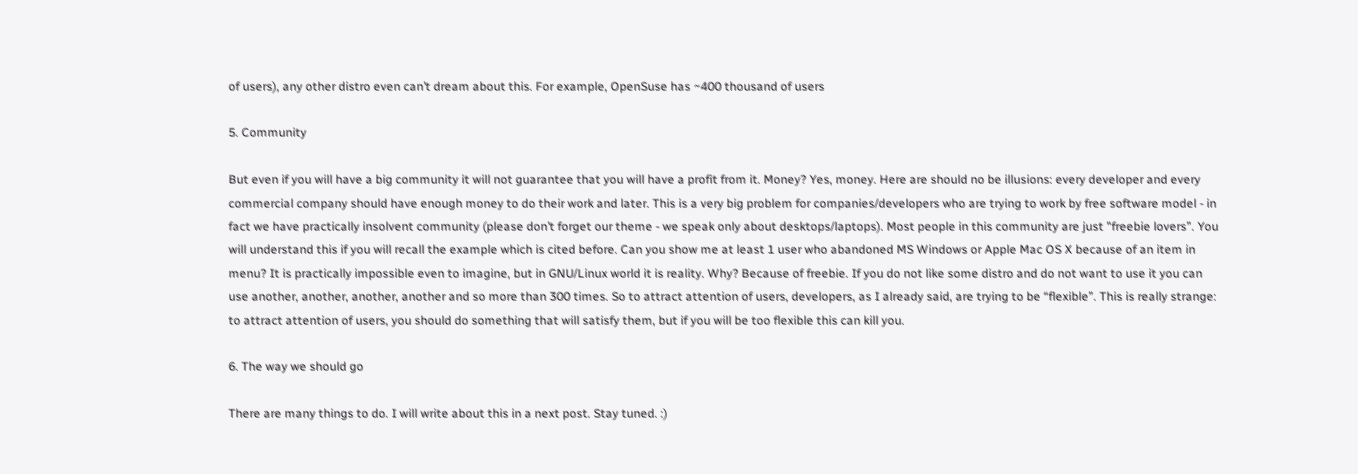of users), any other distro even can’t dream about this. For example, OpenSuse has ~400 thousand of users

5. Community

But even if you will have a big community it will not guarantee that you will have a profit from it. Money? Yes, money. Here are should no be illusions: every developer and every commercial company should have enough money to do their work and later. This is a very big problem for companies/developers who are trying to work by free software model - in fact we have practically insolvent community (please don’t forget our theme - we speak only about desktops/laptops). Most people in this community are just "freebie lovers”. You will understand this if you will recall the example which is cited before. Can you show me at least 1 user who abandoned MS Windows or Apple Mac OS X because of an item in menu? It is practically impossible even to imagine, but in GNU/Linux world it is reality. Why? Because of freebie. If you do not like some distro and do not want to use it you can use another, another, another, another and so more than 300 times. So to attract attention of users, developers, as I already said, are trying to be “flexible”. This is really strange: to attract attention of users, you should do something that will satisfy them, but if you will be too flexible this can kill you.

6. The way we should go

There are many things to do. I will write about this in a next post. Stay tuned. :)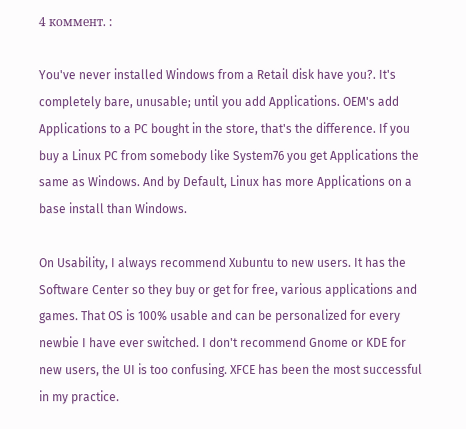4 коммент. :

You've never installed Windows from a Retail disk have you?. It's completely bare, unusable; until you add Applications. OEM's add Applications to a PC bought in the store, that's the difference. If you buy a Linux PC from somebody like System76 you get Applications the same as Windows. And by Default, Linux has more Applications on a base install than Windows.

On Usability, I always recommend Xubuntu to new users. It has the Software Center so they buy or get for free, various applications and games. That OS is 100% usable and can be personalized for every newbie I have ever switched. I don't recommend Gnome or KDE for new users, the UI is too confusing. XFCE has been the most successful in my practice.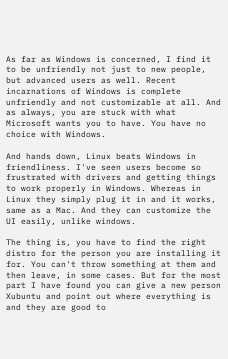As far as Windows is concerned, I find it to be unfriendly not just to new people, but advanced users as well. Recent incarnations of Windows is complete unfriendly and not customizable at all. And as always, you are stuck with what Microsoft wants you to have. You have no choice with Windows.

And hands down, Linux beats Windows in friendliness. I've seen users become so frustrated with drivers and getting things to work properly in Windows. Whereas in Linux they simply plug it in and it works, same as a Mac. And they can customize the UI easily, unlike windows.

The thing is, you have to find the right distro for the person you are installing it for. You can't throw something at them and then leave, in some cases. But for the most part I have found you can give a new person Xubuntu and point out where everything is and they are good to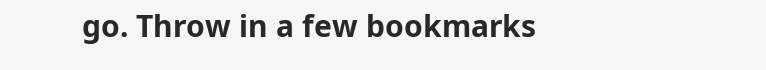go. Throw in a few bookmarks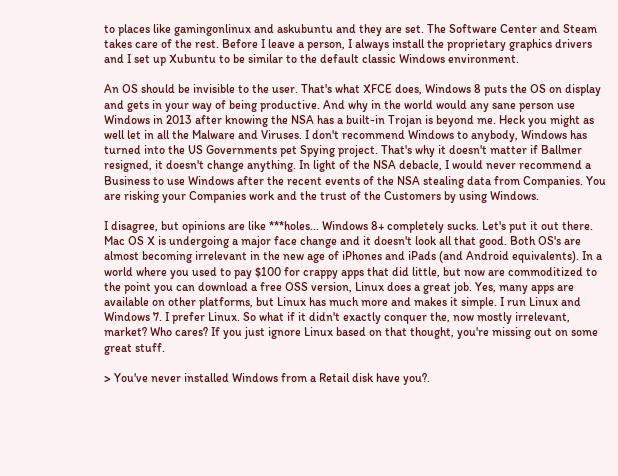to places like gamingonlinux and askubuntu and they are set. The Software Center and Steam takes care of the rest. Before I leave a person, I always install the proprietary graphics drivers and I set up Xubuntu to be similar to the default classic Windows environment.

An OS should be invisible to the user. That's what XFCE does, Windows 8 puts the OS on display and gets in your way of being productive. And why in the world would any sane person use Windows in 2013 after knowing the NSA has a built-in Trojan is beyond me. Heck you might as well let in all the Malware and Viruses. I don't recommend Windows to anybody, Windows has turned into the US Governments pet Spying project. That's why it doesn't matter if Ballmer resigned, it doesn't change anything. In light of the NSA debacle, I would never recommend a Business to use Windows after the recent events of the NSA stealing data from Companies. You are risking your Companies work and the trust of the Customers by using Windows.

I disagree, but opinions are like ***holes... Windows 8+ completely sucks. Let's put it out there. Mac OS X is undergoing a major face change and it doesn't look all that good. Both OS's are almost becoming irrelevant in the new age of iPhones and iPads (and Android equivalents). In a world where you used to pay $100 for crappy apps that did little, but now are commoditized to the point you can download a free OSS version, Linux does a great job. Yes, many apps are available on other platforms, but Linux has much more and makes it simple. I run Linux and Windows 7. I prefer Linux. So what if it didn't exactly conquer the, now mostly irrelevant, market? Who cares? If you just ignore Linux based on that thought, you're missing out on some great stuff.

> You've never installed Windows from a Retail disk have you?.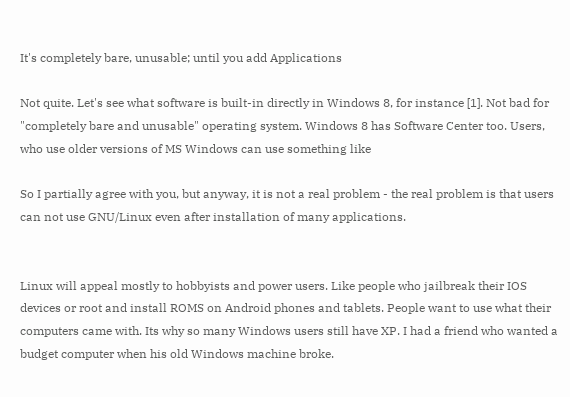It's completely bare, unusable; until you add Applications

Not quite. Let's see what software is built-in directly in Windows 8, for instance [1]. Not bad for "completely bare and unusable" operating system. Windows 8 has Software Center too. Users, who use older versions of MS Windows can use something like

So I partially agree with you, but anyway, it is not a real problem - the real problem is that users can not use GNU/Linux even after installation of many applications.


Linux will appeal mostly to hobbyists and power users. Like people who jailbreak their IOS devices or root and install ROMS on Android phones and tablets. People want to use what their computers came with. Its why so many Windows users still have XP. I had a friend who wanted a budget computer when his old Windows machine broke.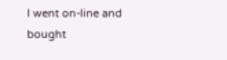I went on-line and bought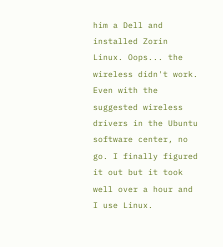him a Dell and installed Zorin Linux. Oops... the wireless didn't work. Even with the suggested wireless drivers in the Ubuntu software center, no go. I finally figured it out but it took well over a hour and I use Linux.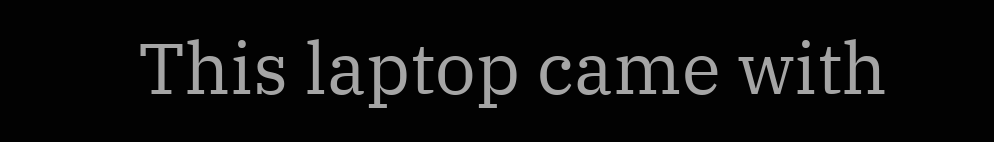This laptop came with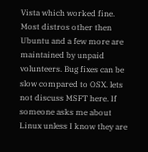Vista which worked fine.
Most distros other then Ubuntu and a few more are maintained by unpaid volunteers. Bug fixes can be slow compared to OSX. lets not discuss MSFT here. If someone asks me about Linux unless I know they are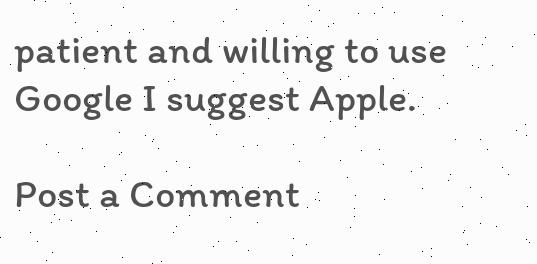patient and willing to use Google I suggest Apple.

Post a Comment